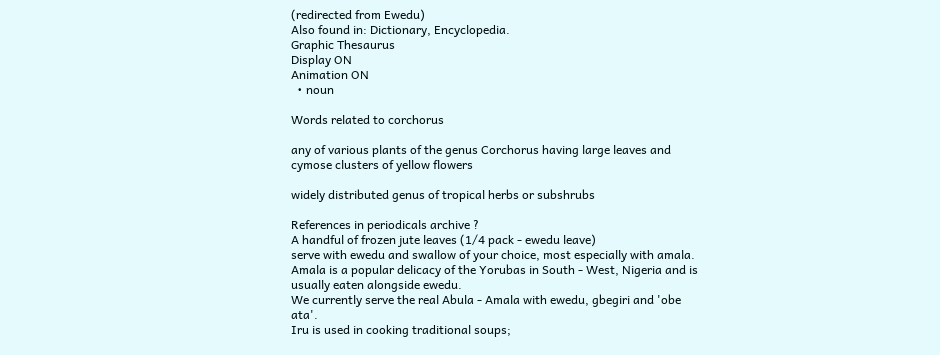(redirected from Ewedu)
Also found in: Dictionary, Encyclopedia.
Graphic Thesaurus
Display ON
Animation ON
  • noun

Words related to corchorus

any of various plants of the genus Corchorus having large leaves and cymose clusters of yellow flowers

widely distributed genus of tropical herbs or subshrubs

References in periodicals archive ?
A handful of frozen jute leaves (1/4 pack - ewedu leave)
serve with ewedu and swallow of your choice, most especially with amala.
Amala is a popular delicacy of the Yorubas in South - West, Nigeria and is usually eaten alongside ewedu.
We currently serve the real Abula - Amala with ewedu, gbegiri and 'obe ata'.
Iru is used in cooking traditional soups;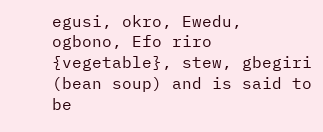egusi, okro, Ewedu, ogbono, Efo riro {vegetable}, stew, gbegiri (bean soup) and is said to be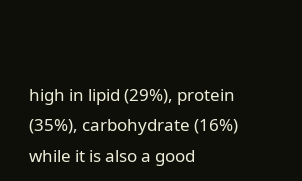high in lipid (29%), protein (35%), carbohydrate (16%) while it is also a good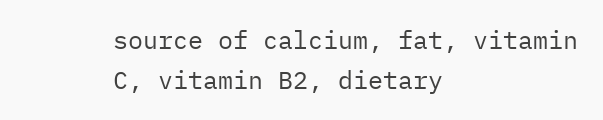source of calcium, fat, vitamin C, vitamin B2, dietary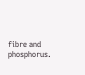fibre and phosphorus.